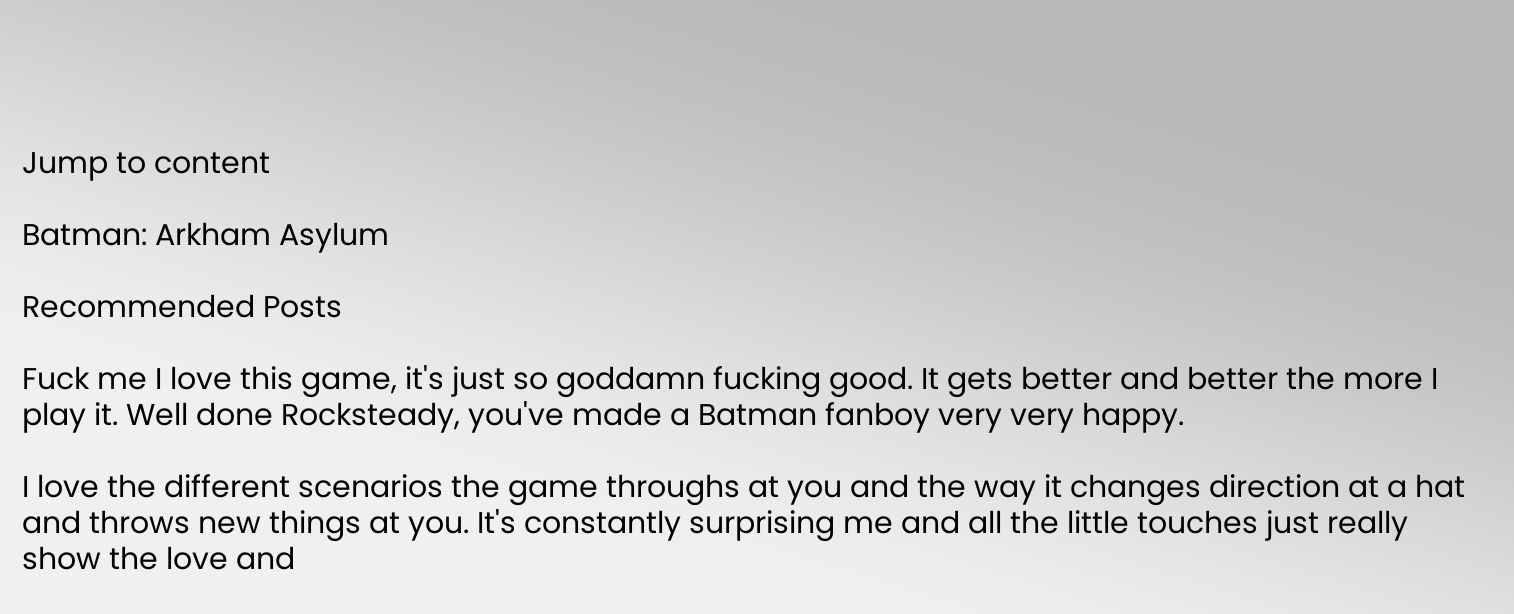Jump to content

Batman: Arkham Asylum

Recommended Posts

Fuck me I love this game, it's just so goddamn fucking good. It gets better and better the more I play it. Well done Rocksteady, you've made a Batman fanboy very very happy.

I love the different scenarios the game throughs at you and the way it changes direction at a hat and throws new things at you. It's constantly surprising me and all the little touches just really show the love and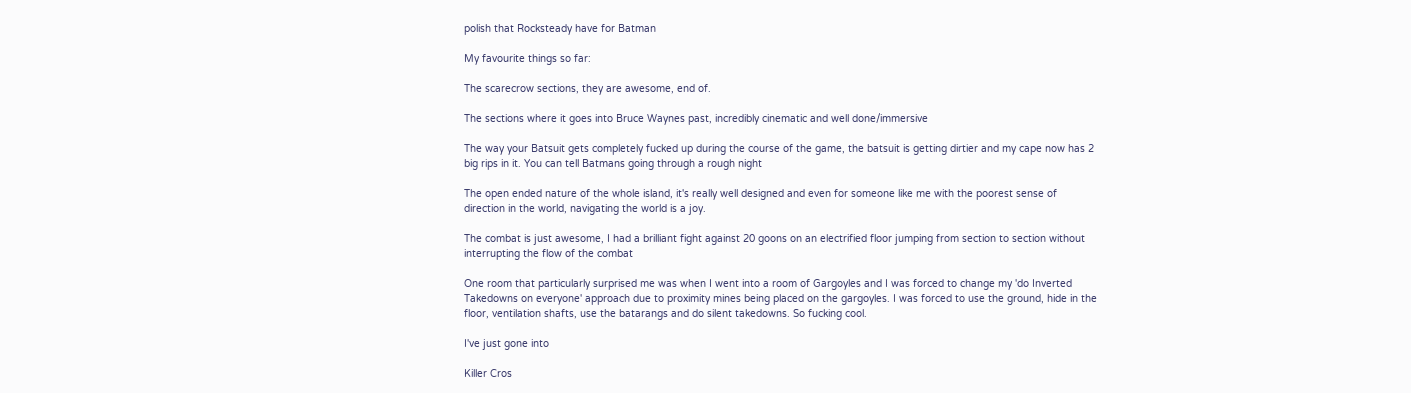polish that Rocksteady have for Batman

My favourite things so far:

The scarecrow sections, they are awesome, end of.

The sections where it goes into Bruce Waynes past, incredibly cinematic and well done/immersive

The way your Batsuit gets completely fucked up during the course of the game, the batsuit is getting dirtier and my cape now has 2 big rips in it. You can tell Batmans going through a rough night

The open ended nature of the whole island, it's really well designed and even for someone like me with the poorest sense of direction in the world, navigating the world is a joy.

The combat is just awesome, I had a brilliant fight against 20 goons on an electrified floor jumping from section to section without interrupting the flow of the combat

One room that particularly surprised me was when I went into a room of Gargoyles and I was forced to change my 'do Inverted Takedowns on everyone' approach due to proximity mines being placed on the gargoyles. I was forced to use the ground, hide in the floor, ventilation shafts, use the batarangs and do silent takedowns. So fucking cool.

I've just gone into

Killer Cros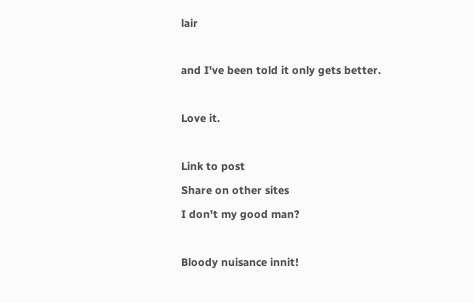lair

and I've been told it only gets better.

Love it.

Link to post
Share on other sites
I don't my good man?

Bloody nuisance innit!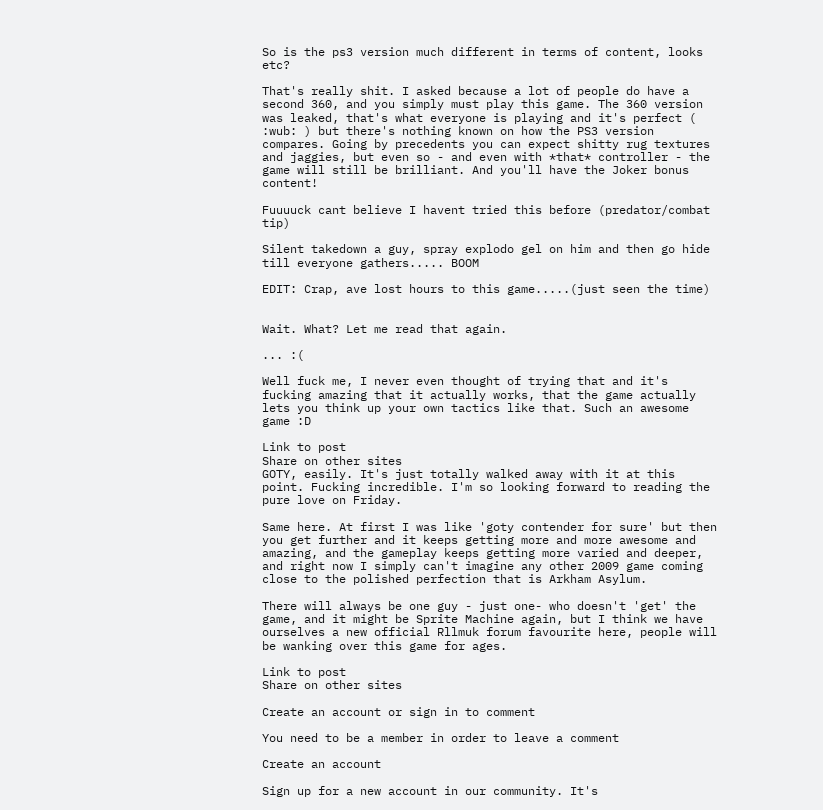So is the ps3 version much different in terms of content, looks etc?

That's really shit. I asked because a lot of people do have a second 360, and you simply must play this game. The 360 version was leaked, that's what everyone is playing and it's perfect ( :wub: ) but there's nothing known on how the PS3 version compares. Going by precedents you can expect shitty rug textures and jaggies, but even so - and even with *that* controller - the game will still be brilliant. And you'll have the Joker bonus content!

Fuuuuck cant believe I havent tried this before (predator/combat tip)

Silent takedown a guy, spray explodo gel on him and then go hide till everyone gathers..... BOOM

EDIT: Crap, ave lost hours to this game.....(just seen the time)


Wait. What? Let me read that again.

... :(

Well fuck me, I never even thought of trying that and it's fucking amazing that it actually works, that the game actually lets you think up your own tactics like that. Such an awesome game :D

Link to post
Share on other sites
GOTY, easily. It's just totally walked away with it at this point. Fucking incredible. I'm so looking forward to reading the pure love on Friday.

Same here. At first I was like 'goty contender for sure' but then you get further and it keeps getting more and more awesome and amazing, and the gameplay keeps getting more varied and deeper, and right now I simply can't imagine any other 2009 game coming close to the polished perfection that is Arkham Asylum.

There will always be one guy - just one- who doesn't 'get' the game, and it might be Sprite Machine again, but I think we have ourselves a new official Rllmuk forum favourite here, people will be wanking over this game for ages.

Link to post
Share on other sites

Create an account or sign in to comment

You need to be a member in order to leave a comment

Create an account

Sign up for a new account in our community. It's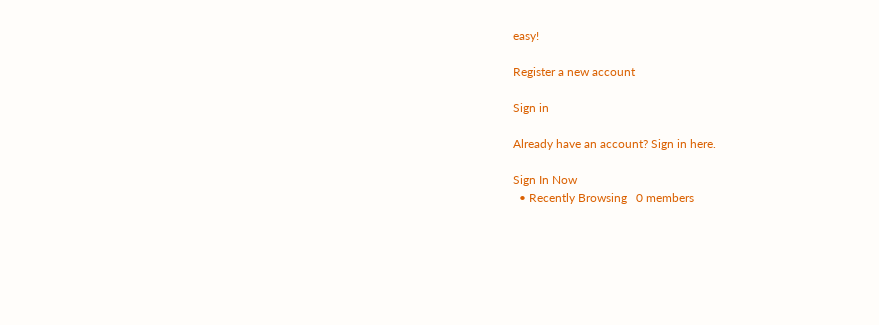easy!

Register a new account

Sign in

Already have an account? Sign in here.

Sign In Now
  • Recently Browsing   0 members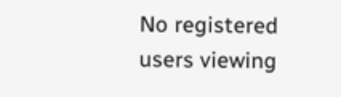No registered users viewing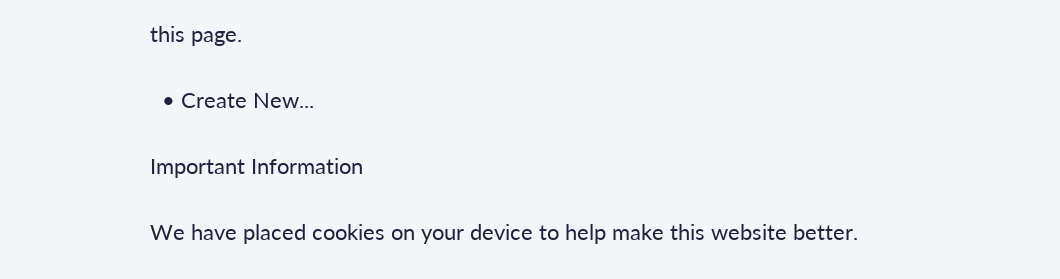this page.

  • Create New...

Important Information

We have placed cookies on your device to help make this website better.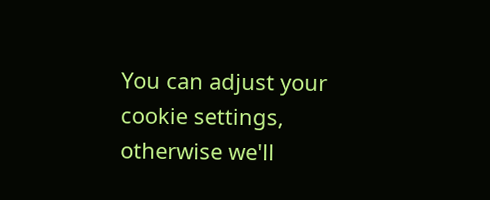You can adjust your cookie settings, otherwise we'll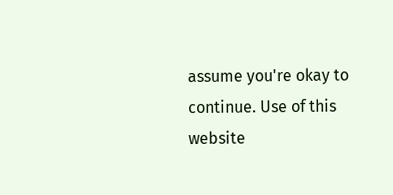assume you're okay to continue. Use of this website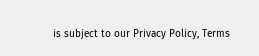is subject to our Privacy Policy, Terms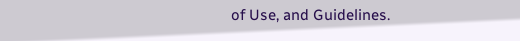of Use, and Guidelines.